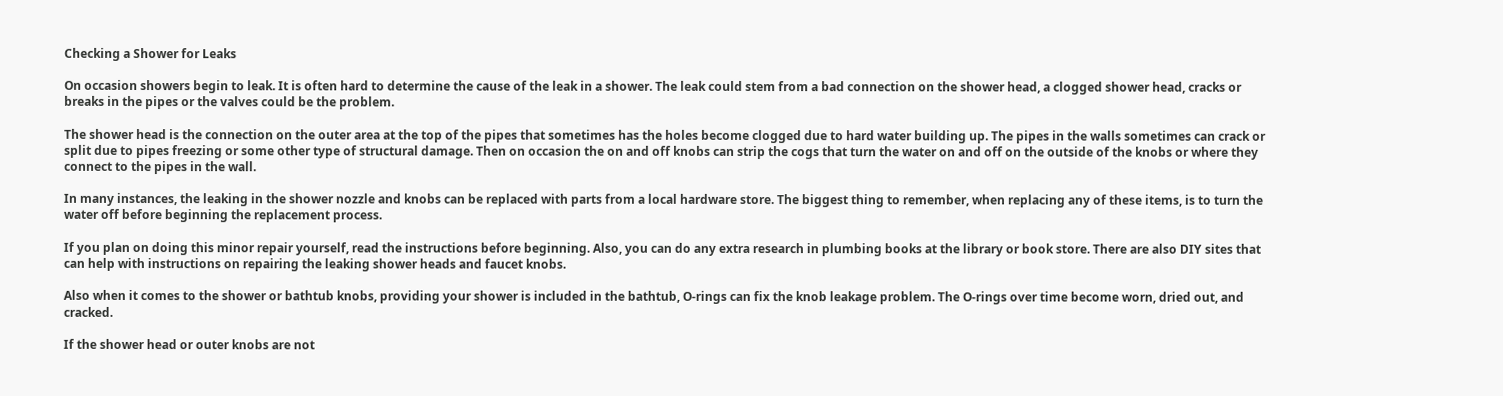Checking a Shower for Leaks

On occasion showers begin to leak. It is often hard to determine the cause of the leak in a shower. The leak could stem from a bad connection on the shower head, a clogged shower head, cracks or breaks in the pipes or the valves could be the problem.

The shower head is the connection on the outer area at the top of the pipes that sometimes has the holes become clogged due to hard water building up. The pipes in the walls sometimes can crack or split due to pipes freezing or some other type of structural damage. Then on occasion the on and off knobs can strip the cogs that turn the water on and off on the outside of the knobs or where they connect to the pipes in the wall.

In many instances, the leaking in the shower nozzle and knobs can be replaced with parts from a local hardware store. The biggest thing to remember, when replacing any of these items, is to turn the water off before beginning the replacement process.

If you plan on doing this minor repair yourself, read the instructions before beginning. Also, you can do any extra research in plumbing books at the library or book store. There are also DIY sites that can help with instructions on repairing the leaking shower heads and faucet knobs.

Also when it comes to the shower or bathtub knobs, providing your shower is included in the bathtub, O-rings can fix the knob leakage problem. The O-rings over time become worn, dried out, and cracked.

If the shower head or outer knobs are not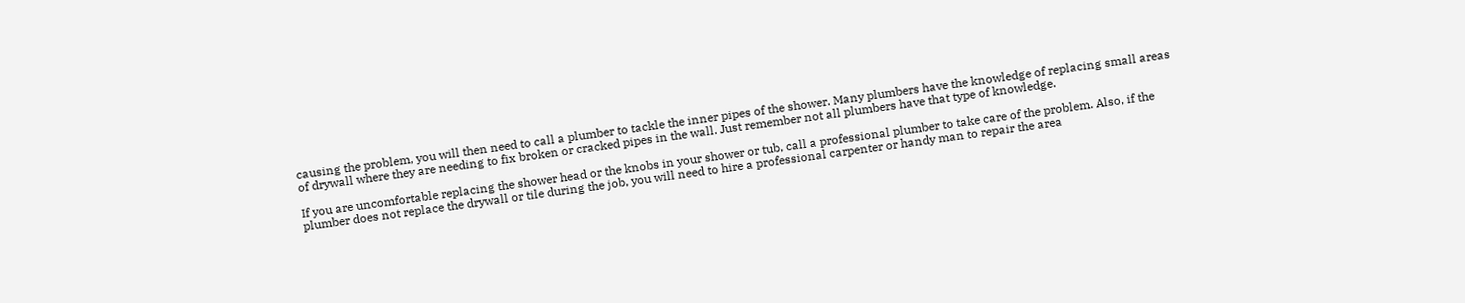causing the problem, you will then need to call a plumber to tackle the inner pipes of the shower. Many plumbers have the knowledge of replacing small areas of drywall where they are needing to fix broken or cracked pipes in the wall. Just remember not all plumbers have that type of knowledge.

If you are uncomfortable replacing the shower head or the knobs in your shower or tub, call a professional plumber to take care of the problem. Also, if the plumber does not replace the drywall or tile during the job, you will need to hire a professional carpenter or handy man to repair the area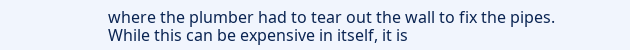where the plumber had to tear out the wall to fix the pipes. While this can be expensive in itself, it is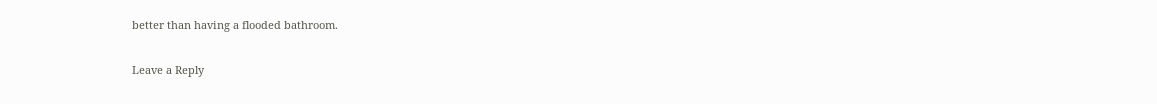better than having a flooded bathroom.

Leave a Reply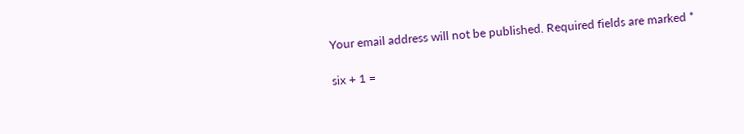Your email address will not be published. Required fields are marked *

six + 1 =